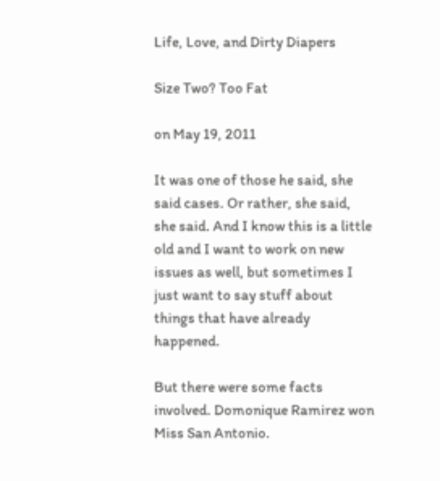Life, Love, and Dirty Diapers

Size Two? Too Fat

on May 19, 2011

It was one of those he said, she said cases. Or rather, she said, she said. And I know this is a little old and I want to work on new issues as well, but sometimes I just want to say stuff about things that have already happened.

But there were some facts involved. Domonique Ramirez won Miss San Antonio.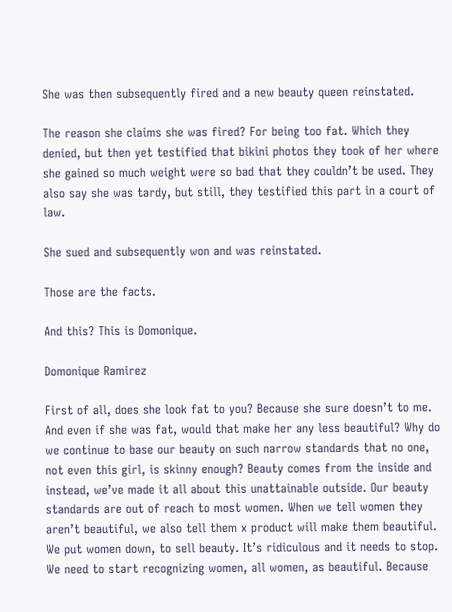She was then subsequently fired and a new beauty queen reinstated.

The reason she claims she was fired? For being too fat. Which they denied, but then yet testified that bikini photos they took of her where she gained so much weight were so bad that they couldn’t be used. They also say she was tardy, but still, they testified this part in a court of law.

She sued and subsequently won and was reinstated.

Those are the facts.

And this? This is Domonique.

Domonique Ramirez

First of all, does she look fat to you? Because she sure doesn’t to me. And even if she was fat, would that make her any less beautiful? Why do we continue to base our beauty on such narrow standards that no one, not even this girl, is skinny enough? Beauty comes from the inside and instead, we’ve made it all about this unattainable outside. Our beauty standards are out of reach to most women. When we tell women they aren’t beautiful, we also tell them x product will make them beautiful. We put women down, to sell beauty. It’s ridiculous and it needs to stop. We need to start recognizing women, all women, as beautiful. Because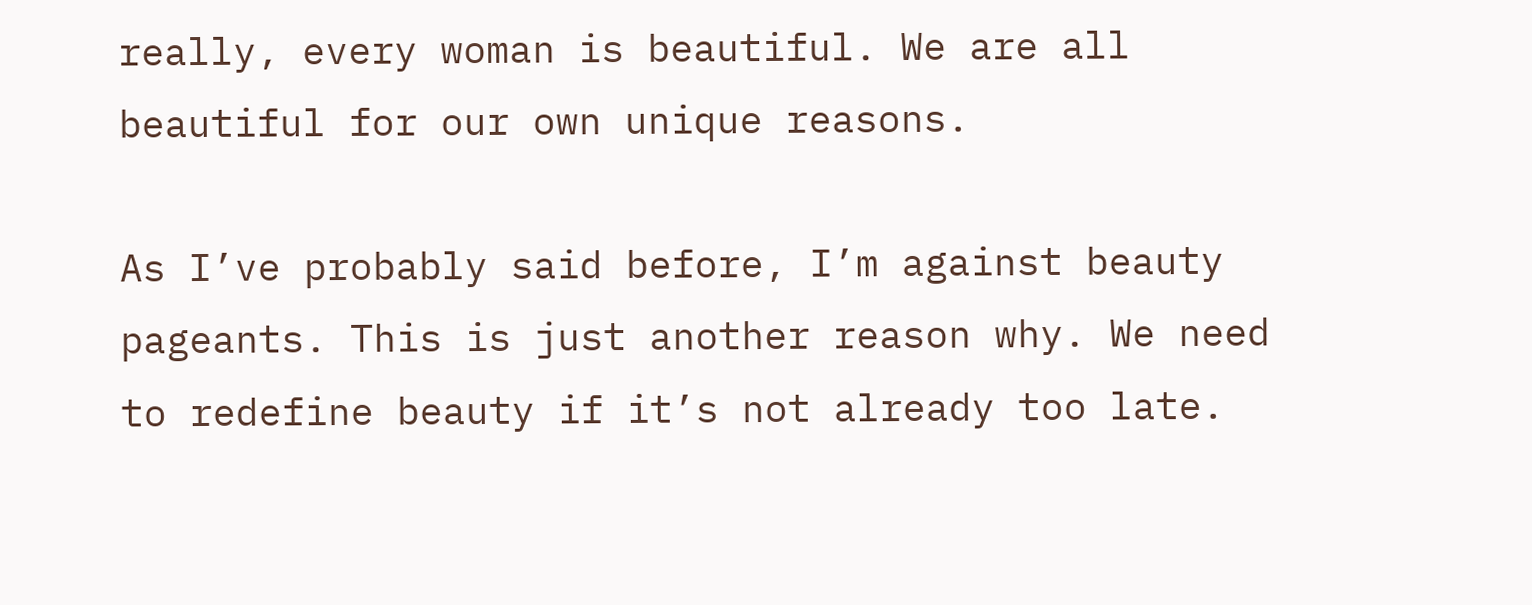really, every woman is beautiful. We are all beautiful for our own unique reasons.

As I’ve probably said before, I’m against beauty pageants. This is just another reason why. We need to redefine beauty if it’s not already too late.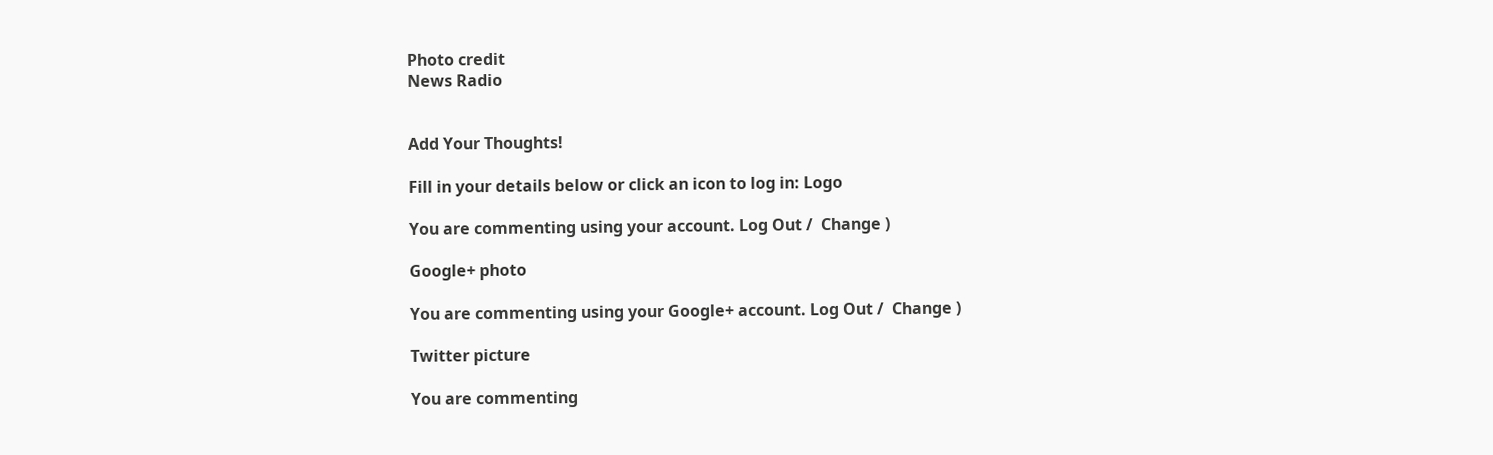Photo credit
News Radio


Add Your Thoughts!

Fill in your details below or click an icon to log in: Logo

You are commenting using your account. Log Out /  Change )

Google+ photo

You are commenting using your Google+ account. Log Out /  Change )

Twitter picture

You are commenting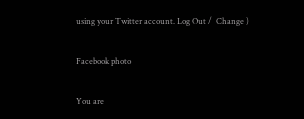using your Twitter account. Log Out /  Change )

Facebook photo

You are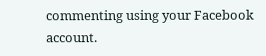commenting using your Facebook account.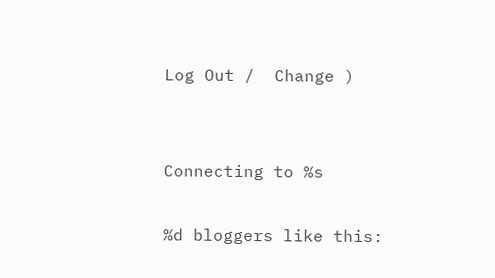Log Out /  Change )


Connecting to %s

%d bloggers like this: